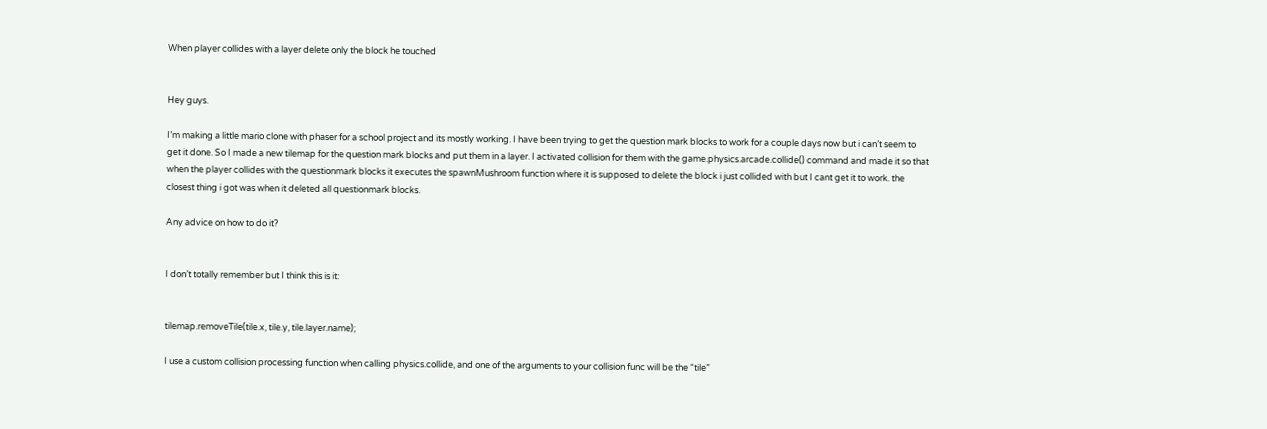When player collides with a layer delete only the block he touched


Hey guys.

I’m making a little mario clone with phaser for a school project and its mostly working. I have been trying to get the question mark blocks to work for a couple days now but i can’t seem to get it done. So I made a new tilemap for the question mark blocks and put them in a layer. I activated collision for them with the game.physics.arcade.collide() command and made it so that when the player collides with the questionmark blocks it executes the spawnMushroom function where it is supposed to delete the block i just collided with but I cant get it to work. the closest thing i got was when it deleted all questionmark blocks.

Any advice on how to do it?


I don’t totally remember but I think this is it:


tilemap.removeTile(tile.x, tile.y, tile.layer.name);

I use a custom collision processing function when calling physics.collide, and one of the arguments to your collision func will be the “tile”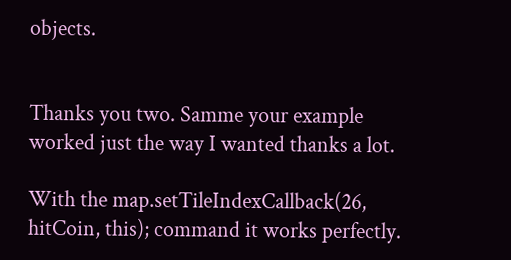objects.


Thanks you two. Samme your example worked just the way I wanted thanks a lot.

With the map.setTileIndexCallback(26, hitCoin, this); command it works perfectly.